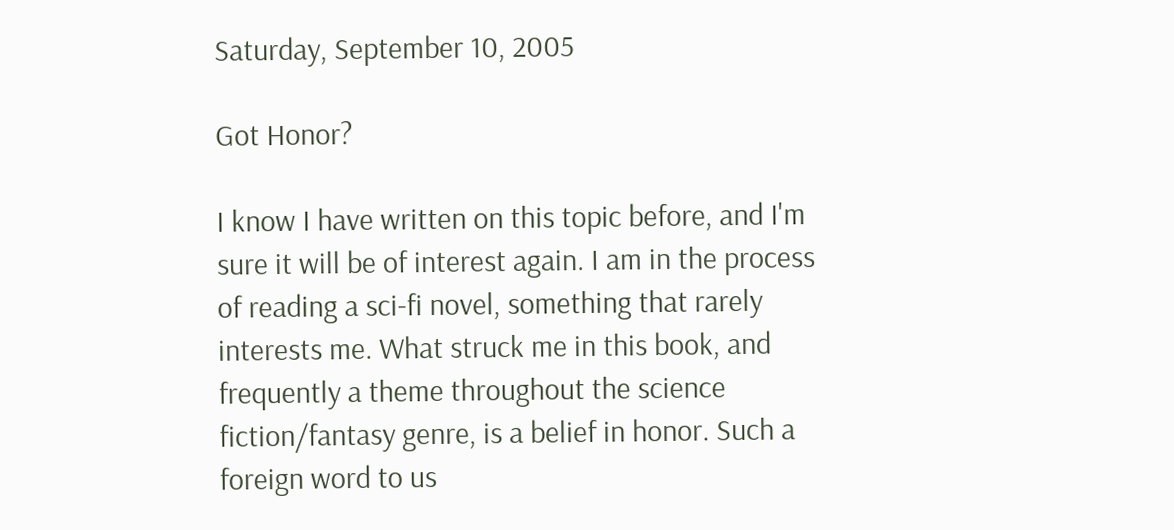Saturday, September 10, 2005

Got Honor?

I know I have written on this topic before, and I'm sure it will be of interest again. I am in the process of reading a sci-fi novel, something that rarely interests me. What struck me in this book, and frequently a theme throughout the science fiction/fantasy genre, is a belief in honor. Such a foreign word to us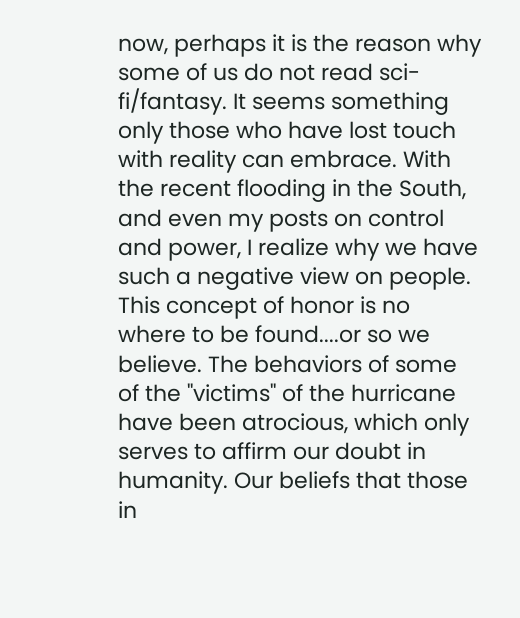now, perhaps it is the reason why some of us do not read sci-fi/fantasy. It seems something only those who have lost touch with reality can embrace. With the recent flooding in the South, and even my posts on control and power, I realize why we have such a negative view on people. This concept of honor is no where to be found....or so we believe. The behaviors of some of the "victims" of the hurricane have been atrocious, which only serves to affirm our doubt in humanity. Our beliefs that those in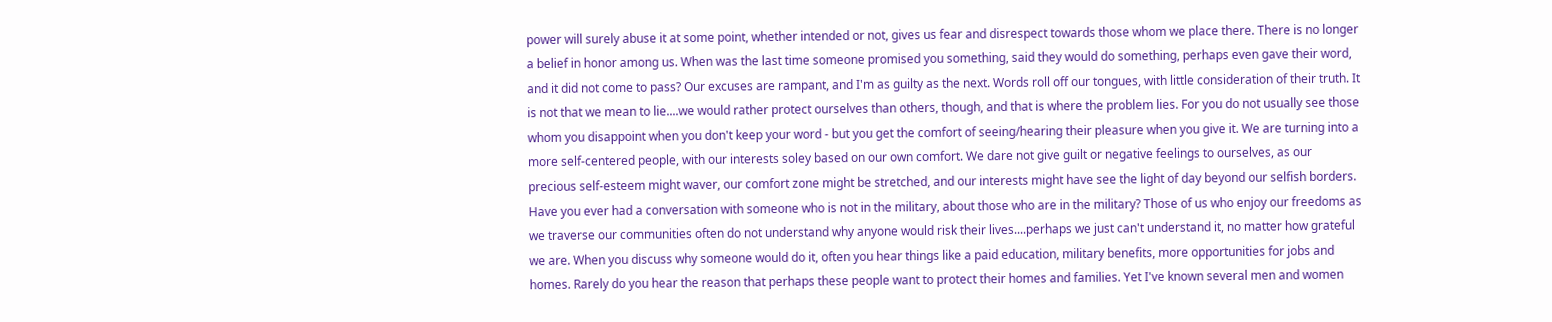power will surely abuse it at some point, whether intended or not, gives us fear and disrespect towards those whom we place there. There is no longer a belief in honor among us. When was the last time someone promised you something, said they would do something, perhaps even gave their word, and it did not come to pass? Our excuses are rampant, and I'm as guilty as the next. Words roll off our tongues, with little consideration of their truth. It is not that we mean to lie....we would rather protect ourselves than others, though, and that is where the problem lies. For you do not usually see those whom you disappoint when you don't keep your word - but you get the comfort of seeing/hearing their pleasure when you give it. We are turning into a more self-centered people, with our interests soley based on our own comfort. We dare not give guilt or negative feelings to ourselves, as our precious self-esteem might waver, our comfort zone might be stretched, and our interests might have see the light of day beyond our selfish borders. Have you ever had a conversation with someone who is not in the military, about those who are in the military? Those of us who enjoy our freedoms as we traverse our communities often do not understand why anyone would risk their lives....perhaps we just can't understand it, no matter how grateful we are. When you discuss why someone would do it, often you hear things like a paid education, military benefits, more opportunities for jobs and homes. Rarely do you hear the reason that perhaps these people want to protect their homes and families. Yet I've known several men and women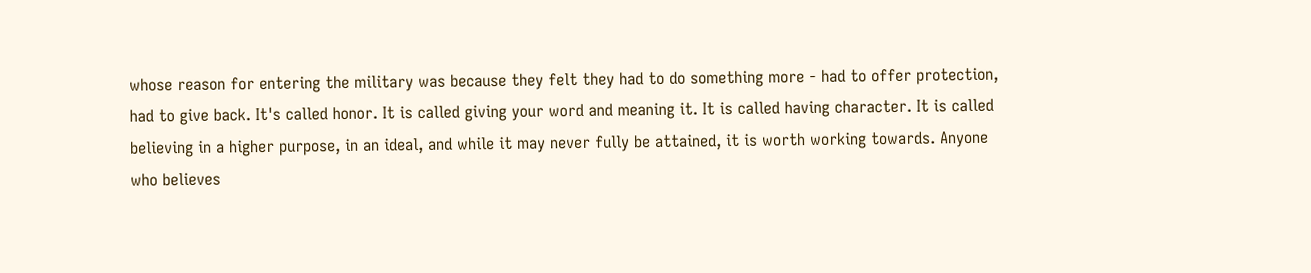whose reason for entering the military was because they felt they had to do something more - had to offer protection, had to give back. It's called honor. It is called giving your word and meaning it. It is called having character. It is called believing in a higher purpose, in an ideal, and while it may never fully be attained, it is worth working towards. Anyone who believes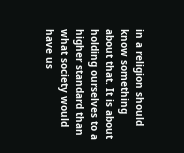in a religion should know something about that. It is about holding ourselves to a higher standard than what society would have us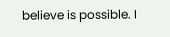believe is possible. I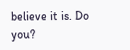believe it is. Do you?